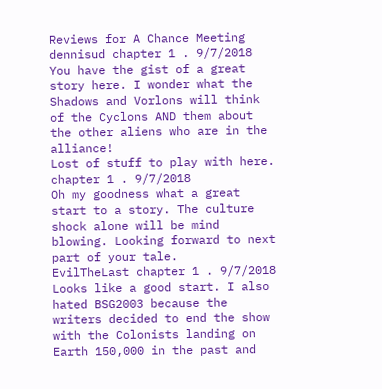Reviews for A Chance Meeting
dennisud chapter 1 . 9/7/2018
You have the gist of a great story here. I wonder what the Shadows and Vorlons will think of the Cyclons AND them about the other aliens who are in the alliance!
Lost of stuff to play with here. chapter 1 . 9/7/2018
Oh my goodness what a great start to a story. The culture shock alone will be mind blowing. Looking forward to next part of your tale.
EvilTheLast chapter 1 . 9/7/2018
Looks like a good start. I also hated BSG2003 because the writers decided to end the show with the Colonists landing on Earth 150,000 in the past and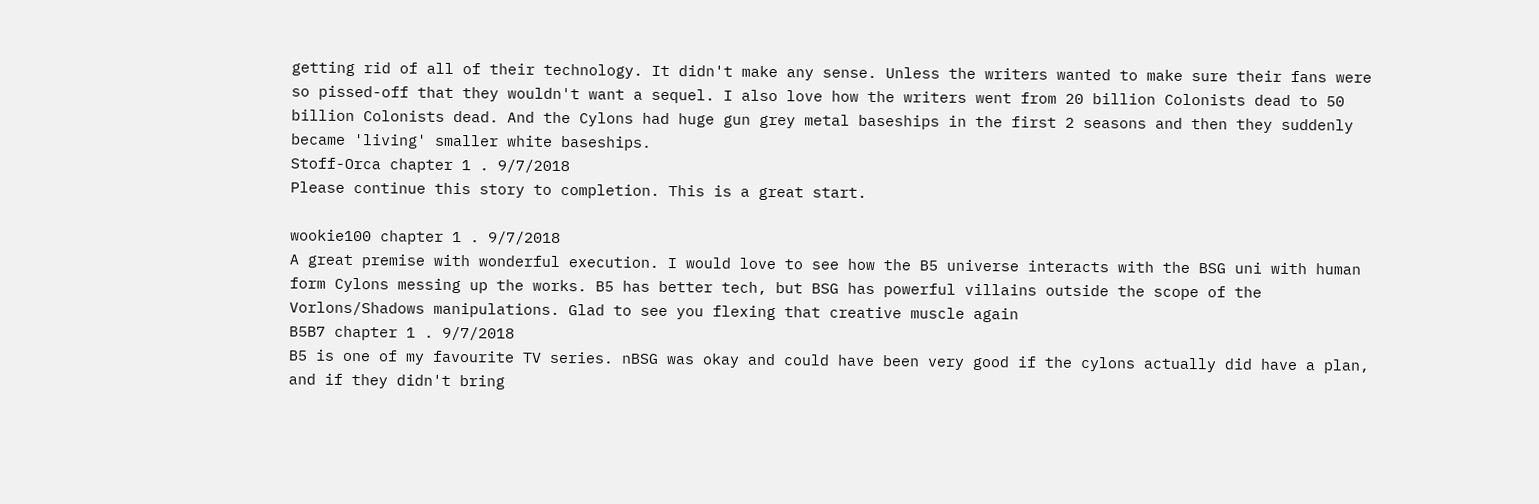getting rid of all of their technology. It didn't make any sense. Unless the writers wanted to make sure their fans were so pissed-off that they wouldn't want a sequel. I also love how the writers went from 20 billion Colonists dead to 50 billion Colonists dead. And the Cylons had huge gun grey metal baseships in the first 2 seasons and then they suddenly became 'living' smaller white baseships.
Stoff-Orca chapter 1 . 9/7/2018
Please continue this story to completion. This is a great start.

wookie100 chapter 1 . 9/7/2018
A great premise with wonderful execution. I would love to see how the B5 universe interacts with the BSG uni with human form Cylons messing up the works. B5 has better tech, but BSG has powerful villains outside the scope of the Vorlons/Shadows manipulations. Glad to see you flexing that creative muscle again
B5B7 chapter 1 . 9/7/2018
B5 is one of my favourite TV series. nBSG was okay and could have been very good if the cylons actually did have a plan, and if they didn't bring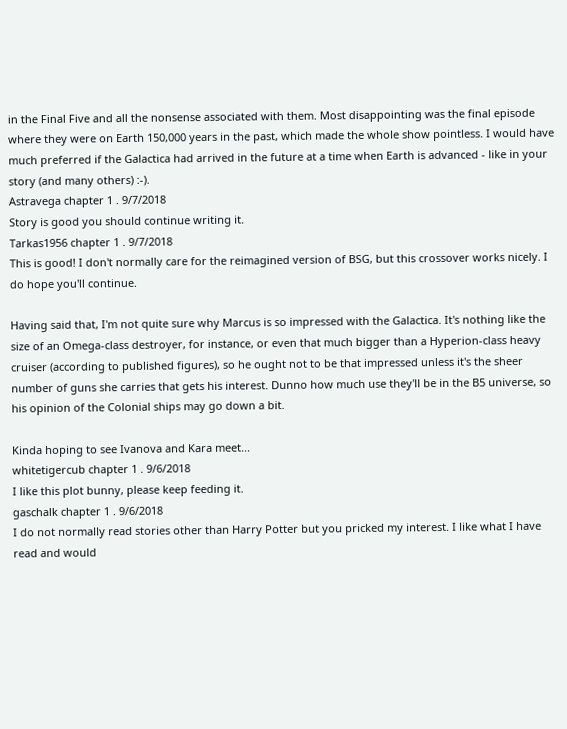in the Final Five and all the nonsense associated with them. Most disappointing was the final episode where they were on Earth 150,000 years in the past, which made the whole show pointless. I would have much preferred if the Galactica had arrived in the future at a time when Earth is advanced - like in your story (and many others) :-).
Astravega chapter 1 . 9/7/2018
Story is good you should continue writing it.
Tarkas1956 chapter 1 . 9/7/2018
This is good! I don't normally care for the reimagined version of BSG, but this crossover works nicely. I do hope you'll continue.

Having said that, I'm not quite sure why Marcus is so impressed with the Galactica. It's nothing like the size of an Omega-class destroyer, for instance, or even that much bigger than a Hyperion-class heavy cruiser (according to published figures), so he ought not to be that impressed unless it's the sheer number of guns she carries that gets his interest. Dunno how much use they'll be in the B5 universe, so his opinion of the Colonial ships may go down a bit.

Kinda hoping to see Ivanova and Kara meet...
whitetigercub chapter 1 . 9/6/2018
I like this plot bunny, please keep feeding it.
gaschalk chapter 1 . 9/6/2018
I do not normally read stories other than Harry Potter but you pricked my interest. I like what I have read and would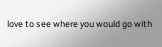love to see where you would go with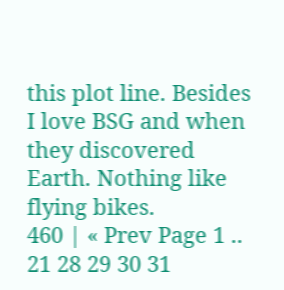this plot line. Besides I love BSG and when they discovered Earth. Nothing like flying bikes.
460 | « Prev Page 1 .. 21 28 29 30 31